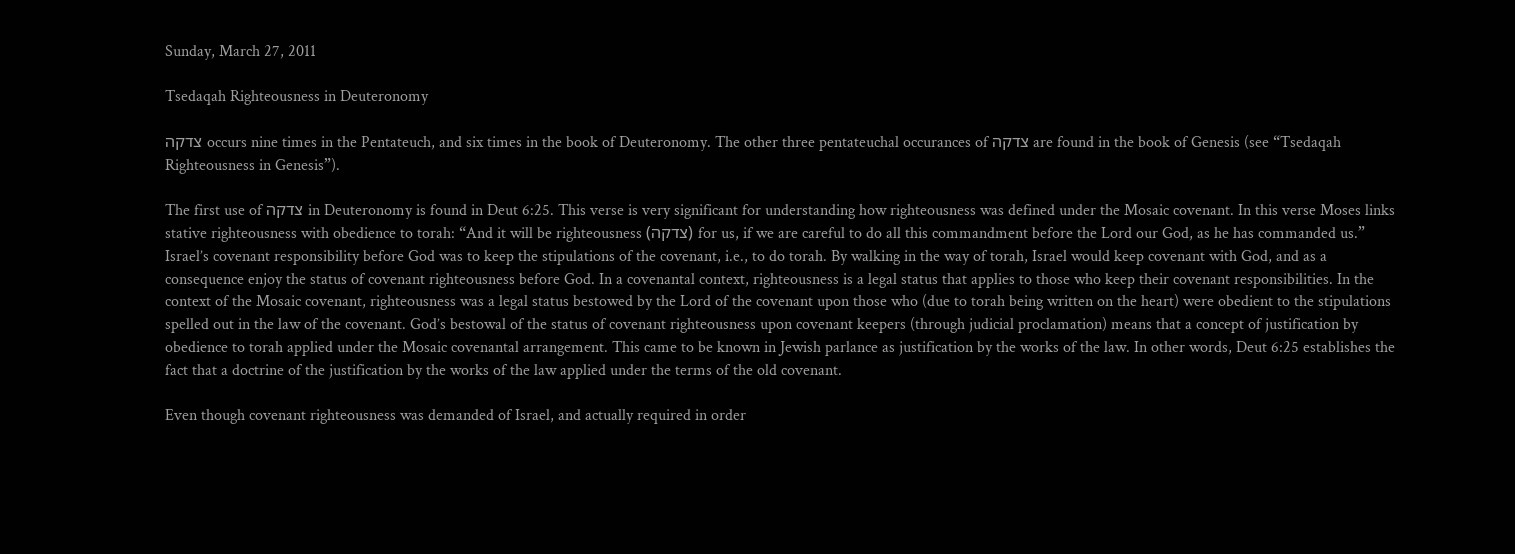Sunday, March 27, 2011

Tsedaqah Righteousness in Deuteronomy

צדקה occurs nine times in the Pentateuch, and six times in the book of Deuteronomy. The other three pentateuchal occurances of צדקה are found in the book of Genesis (see “Tsedaqah Righteousness in Genesis”).

The first use of צדקה in Deuteronomy is found in Deut 6:25. This verse is very significant for understanding how righteousness was defined under the Mosaic covenant. In this verse Moses links stative righteousness with obedience to torah: “And it will be righteousness (צדקה) for us, if we are careful to do all this commandment before the Lord our God, as he has commanded us.” Israel’s covenant responsibility before God was to keep the stipulations of the covenant, i.e., to do torah. By walking in the way of torah, Israel would keep covenant with God, and as a consequence enjoy the status of covenant righteousness before God. In a covenantal context, righteousness is a legal status that applies to those who keep their covenant responsibilities. In the context of the Mosaic covenant, righteousness was a legal status bestowed by the Lord of the covenant upon those who (due to torah being written on the heart) were obedient to the stipulations spelled out in the law of the covenant. God’s bestowal of the status of covenant righteousness upon covenant keepers (through judicial proclamation) means that a concept of justification by obedience to torah applied under the Mosaic covenantal arrangement. This came to be known in Jewish parlance as justification by the works of the law. In other words, Deut 6:25 establishes the fact that a doctrine of the justification by the works of the law applied under the terms of the old covenant.

Even though covenant righteousness was demanded of Israel, and actually required in order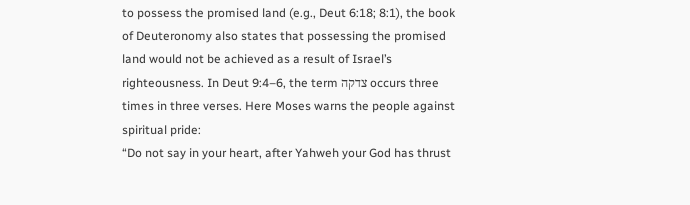to possess the promised land (e.g., Deut 6:18; 8:1), the book of Deuteronomy also states that possessing the promised land would not be achieved as a result of Israel’s righteousness. In Deut 9:4–6, the term צדקה occurs three times in three verses. Here Moses warns the people against spiritual pride:
“Do not say in your heart, after Yahweh your God has thrust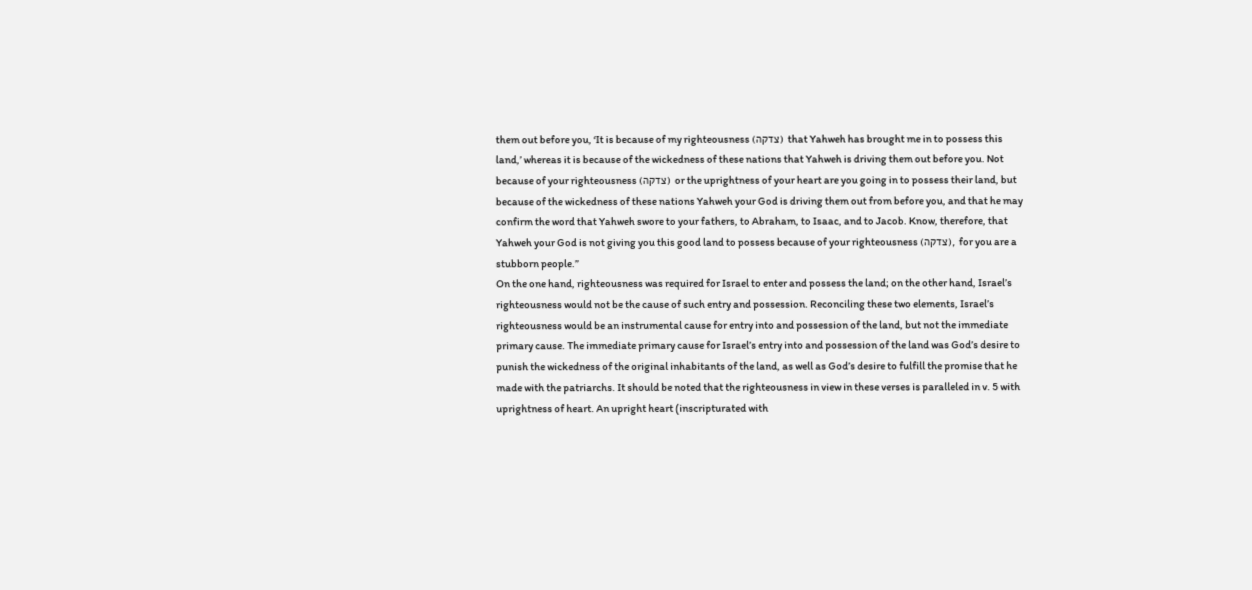them out before you, ‘It is because of my righteousness (צדקה) that Yahweh has brought me in to possess this land,’ whereas it is because of the wickedness of these nations that Yahweh is driving them out before you. Not because of your righteousness (צדקה) or the uprightness of your heart are you going in to possess their land, but because of the wickedness of these nations Yahweh your God is driving them out from before you, and that he may confirm the word that Yahweh swore to your fathers, to Abraham, to Isaac, and to Jacob. Know, therefore, that Yahweh your God is not giving you this good land to possess because of your righteousness (צדקה), for you are a stubborn people.”
On the one hand, righteousness was required for Israel to enter and possess the land; on the other hand, Israel’s righteousness would not be the cause of such entry and possession. Reconciling these two elements, Israel’s righteousness would be an instrumental cause for entry into and possession of the land, but not the immediate primary cause. The immediate primary cause for Israel’s entry into and possession of the land was God’s desire to punish the wickedness of the original inhabitants of the land, as well as God’s desire to fulfill the promise that he made with the patriarchs. It should be noted that the righteousness in view in these verses is paralleled in v. 5 with uprightness of heart. An upright heart (inscripturated with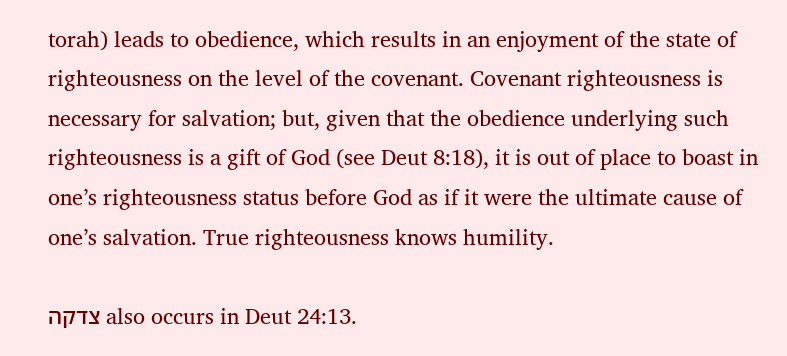torah) leads to obedience, which results in an enjoyment of the state of righteousness on the level of the covenant. Covenant righteousness is necessary for salvation; but, given that the obedience underlying such righteousness is a gift of God (see Deut 8:18), it is out of place to boast in one’s righteousness status before God as if it were the ultimate cause of one’s salvation. True righteousness knows humility.

צדקה also occurs in Deut 24:13.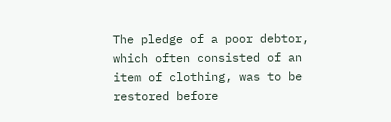The pledge of a poor debtor, which often consisted of an item of clothing, was to be restored before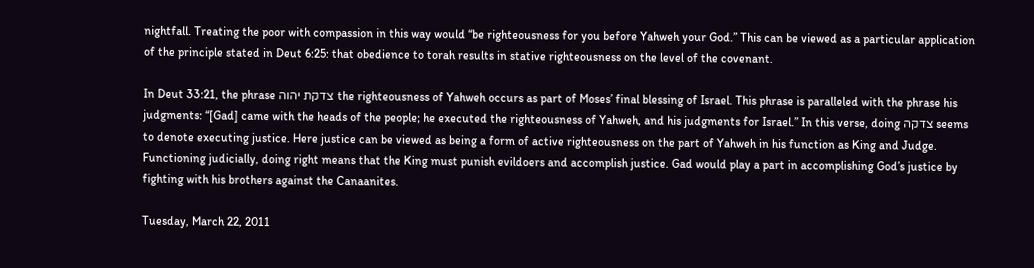nightfall. Treating the poor with compassion in this way would “be righteousness for you before Yahweh your God.” This can be viewed as a particular application of the principle stated in Deut 6:25: that obedience to torah results in stative righteousness on the level of the covenant.

In Deut 33:21, the phrase צדקת יהוה the righteousness of Yahweh occurs as part of Moses’ final blessing of Israel. This phrase is paralleled with the phrase his judgments: “[Gad] came with the heads of the people; he executed the righteousness of Yahweh, and his judgments for Israel.” In this verse, doing צדקה seems to denote executing justice. Here justice can be viewed as being a form of active righteousness on the part of Yahweh in his function as King and Judge. Functioning judicially, doing right means that the King must punish evildoers and accomplish justice. Gad would play a part in accomplishing God’s justice by fighting with his brothers against the Canaanites.

Tuesday, March 22, 2011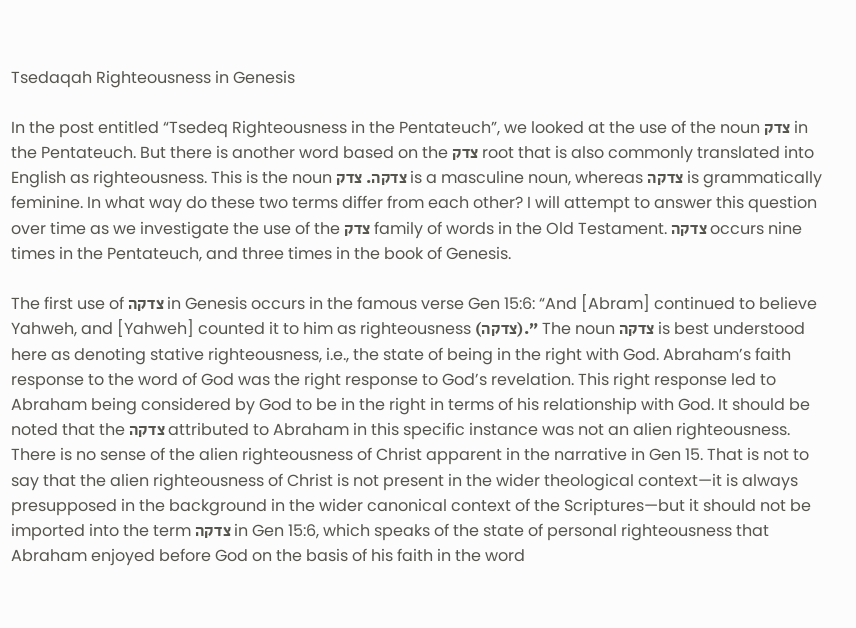Tsedaqah Righteousness in Genesis

In the post entitled “Tsedeq Righteousness in the Pentateuch”, we looked at the use of the noun צדק in the Pentateuch. But there is another word based on the צדק root that is also commonly translated into English as righteousness. This is the noun צדקה. צדק is a masculine noun, whereas צדקה is grammatically feminine. In what way do these two terms differ from each other? I will attempt to answer this question over time as we investigate the use of the צדק family of words in the Old Testament. צדקה occurs nine times in the Pentateuch, and three times in the book of Genesis.

The first use of צדקה in Genesis occurs in the famous verse Gen 15:6: “And [Abram] continued to believe Yahweh, and [Yahweh] counted it to him as righteousness (צדקה).” The noun צדקה is best understood here as denoting stative righteousness, i.e., the state of being in the right with God. Abraham’s faith response to the word of God was the right response to God’s revelation. This right response led to Abraham being considered by God to be in the right in terms of his relationship with God. It should be noted that the צדקה attributed to Abraham in this specific instance was not an alien righteousness. There is no sense of the alien righteousness of Christ apparent in the narrative in Gen 15. That is not to say that the alien righteousness of Christ is not present in the wider theological context—it is always presupposed in the background in the wider canonical context of the Scriptures—but it should not be imported into the term צדקה in Gen 15:6, which speaks of the state of personal righteousness that Abraham enjoyed before God on the basis of his faith in the word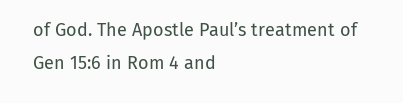of God. The Apostle Paul’s treatment of Gen 15:6 in Rom 4 and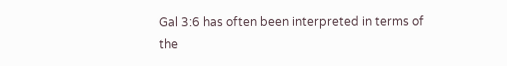Gal 3:6 has often been interpreted in terms of the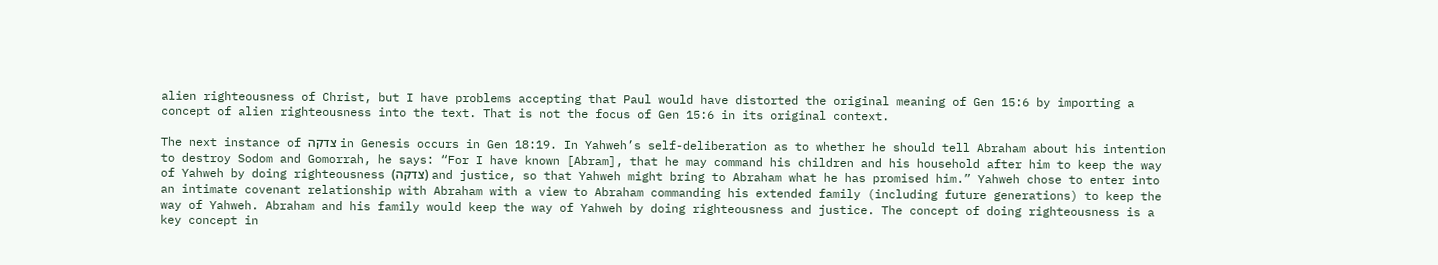alien righteousness of Christ, but I have problems accepting that Paul would have distorted the original meaning of Gen 15:6 by importing a concept of alien righteousness into the text. That is not the focus of Gen 15:6 in its original context.

The next instance of צדקה in Genesis occurs in Gen 18:19. In Yahweh’s self-deliberation as to whether he should tell Abraham about his intention to destroy Sodom and Gomorrah, he says: “For I have known [Abram], that he may command his children and his household after him to keep the way of Yahweh by doing righteousness (צדקה) and justice, so that Yahweh might bring to Abraham what he has promised him.” Yahweh chose to enter into an intimate covenant relationship with Abraham with a view to Abraham commanding his extended family (including future generations) to keep the way of Yahweh. Abraham and his family would keep the way of Yahweh by doing righteousness and justice. The concept of doing righteousness is a key concept in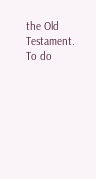the Old Testament. To do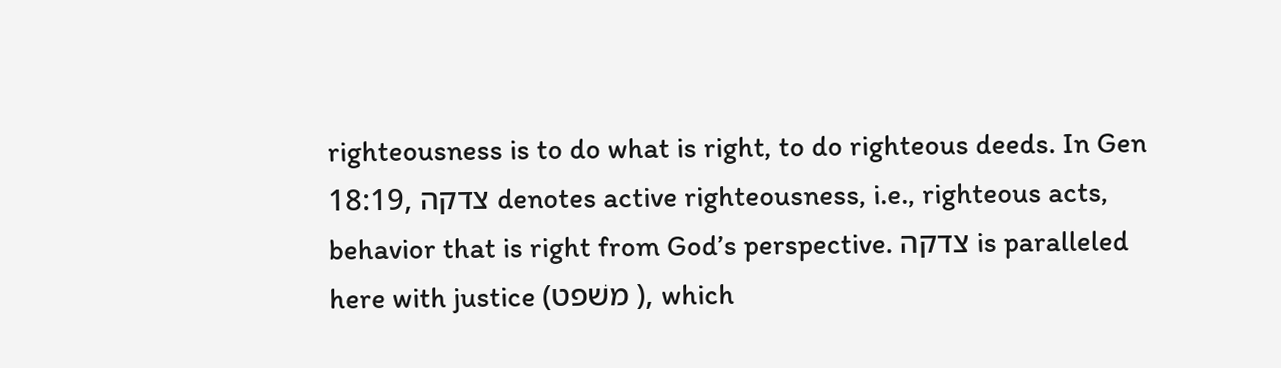righteousness is to do what is right, to do righteous deeds. In Gen 18:19, צדקה denotes active righteousness, i.e., righteous acts, behavior that is right from God’s perspective. צדקה is paralleled here with justice (משׁפט ), which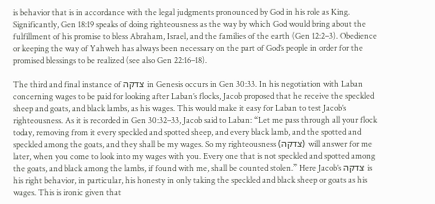is behavior that is in accordance with the legal judgments pronounced by God in his role as King. Significantly, Gen 18:19 speaks of doing righteousness as the way by which God would bring about the fulfillment of his promise to bless Abraham, Israel, and the families of the earth (Gen 12:2–3). Obedience or keeping the way of Yahweh has always been necessary on the part of God’s people in order for the promised blessings to be realized (see also Gen 22:16–18).

The third and final instance of צדקה in Genesis occurs in Gen 30:33. In his negotiation with Laban concerning wages to be paid for looking after Laban’s flocks, Jacob proposed that he receive the speckled sheep and goats, and black lambs, as his wages. This would make it easy for Laban to test Jacob’s righteousness. As it is recorded in Gen 30:32–33, Jacob said to Laban: “Let me pass through all your flock today, removing from it every speckled and spotted sheep, and every black lamb, and the spotted and speckled among the goats, and they shall be my wages. So my righteousness (צדקה) will answer for me later, when you come to look into my wages with you. Every one that is not speckled and spotted among the goats, and black among the lambs, if found with me, shall be counted stolen.” Here Jacob’s צדקה is his right behavior, in particular, his honesty in only taking the speckled and black sheep or goats as his wages. This is ironic given that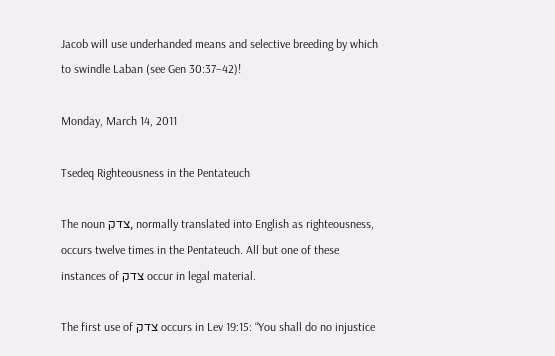Jacob will use underhanded means and selective breeding by which to swindle Laban (see Gen 30:37–42)!

Monday, March 14, 2011

Tsedeq Righteousness in the Pentateuch

The noun צדק, normally translated into English as righteousness, occurs twelve times in the Pentateuch. All but one of these instances of צדק occur in legal material.

The first use of צדק occurs in Lev 19:15: “You shall do no injustice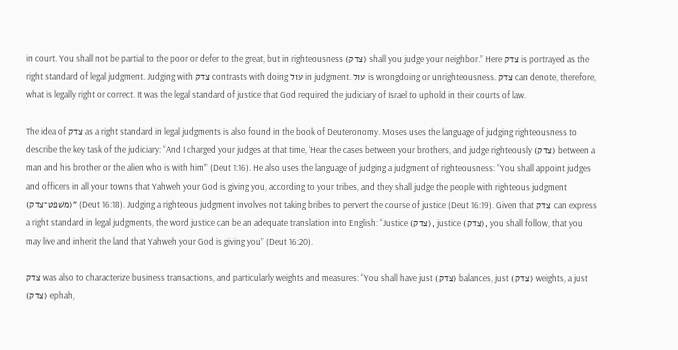in court. You shall not be partial to the poor or defer to the great, but in righteousness (צדק) shall you judge your neighbor.” Here צדק is portrayed as the right standard of legal judgment. Judging with צדק contrasts with doing עול in judgment. עול is wrongdoing or unrighteousness. צדק can denote, therefore, what is legally right or correct. It was the legal standard of justice that God required the judiciary of Israel to uphold in their courts of law.

The idea of צדק as a right standard in legal judgments is also found in the book of Deuteronomy. Moses uses the language of judging righteousness to describe the key task of the judiciary: “And I charged your judges at that time, ‘Hear the cases between your brothers, and judge righteously (צדק) between a man and his brother or the alien who is with him’” (Deut 1:16). He also uses the language of judging a judgment of righteousness: “You shall appoint judges and officers in all your towns that Yahweh your God is giving you, according to your tribes, and they shall judge the people with righteous judgment (משׁפט־צדק)” (Deut 16:18). Judging a righteous judgment involves not taking bribes to pervert the course of justice (Deut 16:19). Given that צדק can express a right standard in legal judgments, the word justice can be an adequate translation into English: “Justice (צדק), justice (צדק), you shall follow, that you may live and inherit the land that Yahweh your God is giving you” (Deut 16:20).

צדק was also to characterize business transactions, and particularly weights and measures: “You shall have just (צדק) balances, just (צדק) weights, a just (צדק) ephah,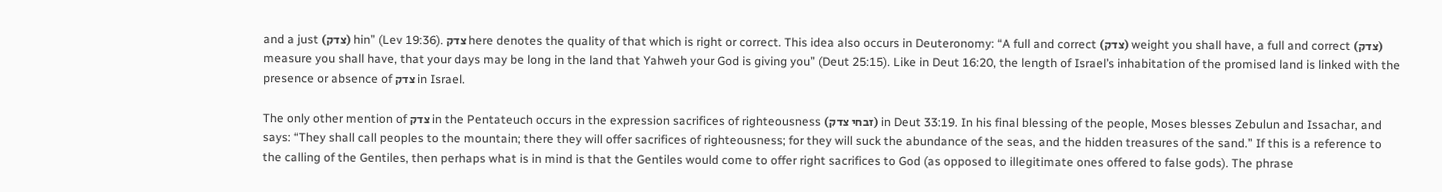and a just (צדק) hin” (Lev 19:36). צדק here denotes the quality of that which is right or correct. This idea also occurs in Deuteronomy: “A full and correct (צדק) weight you shall have, a full and correct (צדק) measure you shall have, that your days may be long in the land that Yahweh your God is giving you” (Deut 25:15). Like in Deut 16:20, the length of Israel’s inhabitation of the promised land is linked with the presence or absence of צדק in Israel.

The only other mention of צדק in the Pentateuch occurs in the expression sacrifices of righteousness (זבחי צדק) in Deut 33:19. In his final blessing of the people, Moses blesses Zebulun and Issachar, and says: “They shall call peoples to the mountain; there they will offer sacrifices of righteousness; for they will suck the abundance of the seas, and the hidden treasures of the sand.” If this is a reference to the calling of the Gentiles, then perhaps what is in mind is that the Gentiles would come to offer right sacrifices to God (as opposed to illegitimate ones offered to false gods). The phrase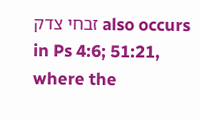זבחי צדק also occurs in Ps 4:6; 51:21, where the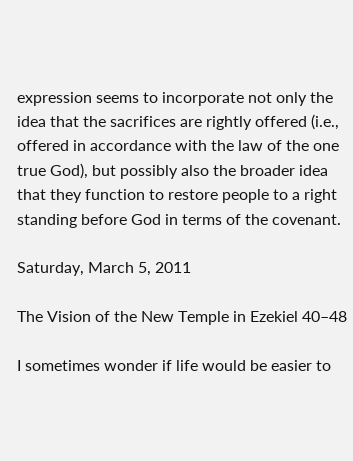expression seems to incorporate not only the idea that the sacrifices are rightly offered (i.e., offered in accordance with the law of the one true God), but possibly also the broader idea that they function to restore people to a right standing before God in terms of the covenant.

Saturday, March 5, 2011

The Vision of the New Temple in Ezekiel 40–48

I sometimes wonder if life would be easier to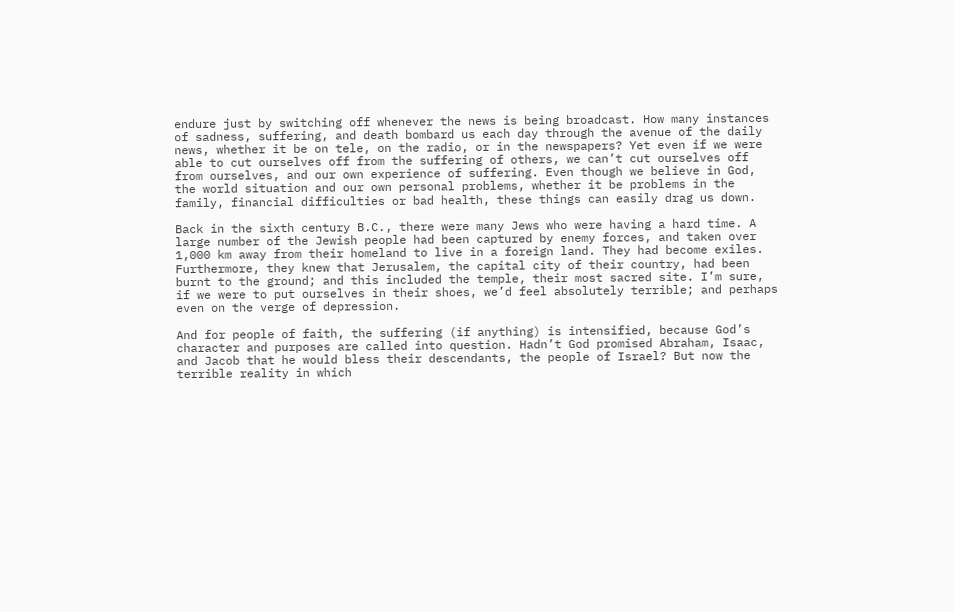endure just by switching off whenever the news is being broadcast. How many instances of sadness, suffering, and death bombard us each day through the avenue of the daily news, whether it be on tele, on the radio, or in the newspapers? Yet even if we were able to cut ourselves off from the suffering of others, we can’t cut ourselves off from ourselves, and our own experience of suffering. Even though we believe in God, the world situation and our own personal problems, whether it be problems in the family, financial difficulties or bad health, these things can easily drag us down.

Back in the sixth century B.C., there were many Jews who were having a hard time. A large number of the Jewish people had been captured by enemy forces, and taken over 1,000 km away from their homeland to live in a foreign land. They had become exiles. Furthermore, they knew that Jerusalem, the capital city of their country, had been burnt to the ground; and this included the temple, their most sacred site. I’m sure, if we were to put ourselves in their shoes, we’d feel absolutely terrible; and perhaps even on the verge of depression.

And for people of faith, the suffering (if anything) is intensified, because God’s character and purposes are called into question. Hadn’t God promised Abraham, Isaac, and Jacob that he would bless their descendants, the people of Israel? But now the terrible reality in which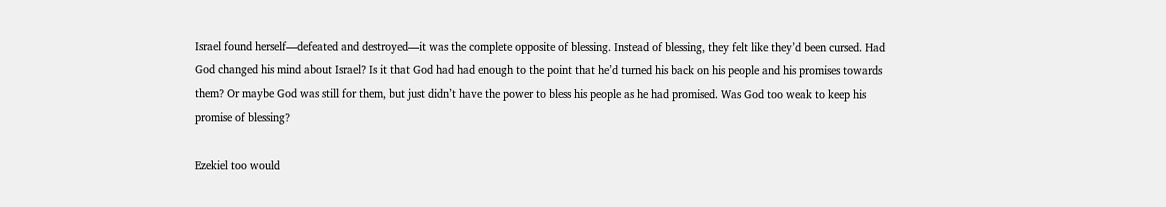Israel found herself—defeated and destroyed—it was the complete opposite of blessing. Instead of blessing, they felt like they’d been cursed. Had God changed his mind about Israel? Is it that God had had enough to the point that he’d turned his back on his people and his promises towards them? Or maybe God was still for them, but just didn’t have the power to bless his people as he had promised. Was God too weak to keep his promise of blessing?

Ezekiel too would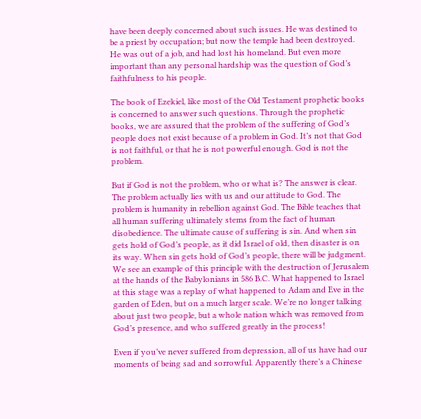have been deeply concerned about such issues. He was destined to be a priest by occupation; but now the temple had been destroyed. He was out of a job, and had lost his homeland. But even more important than any personal hardship was the question of God’s faithfulness to his people.

The book of Ezekiel, like most of the Old Testament prophetic books is concerned to answer such questions. Through the prophetic books, we are assured that the problem of the suffering of God’s people does not exist because of a problem in God. It’s not that God is not faithful, or that he is not powerful enough. God is not the problem.

But if God is not the problem, who or what is? The answer is clear. The problem actually lies with us and our attitude to God. The problem is humanity in rebellion against God. The Bible teaches that all human suffering ultimately stems from the fact of human disobedience. The ultimate cause of suffering is sin. And when sin gets hold of God’s people, as it did Israel of old, then disaster is on its way. When sin gets hold of God’s people, there will be judgment. We see an example of this principle with the destruction of Jerusalem at the hands of the Babylonians in 586 B.C. What happened to Israel at this stage was a replay of what happened to Adam and Eve in the garden of Eden, but on a much larger scale. We’re no longer talking about just two people, but a whole nation which was removed from God’s presence, and who suffered greatly in the process!

Even if you’ve never suffered from depression, all of us have had our moments of being sad and sorrowful. Apparently there’s a Chinese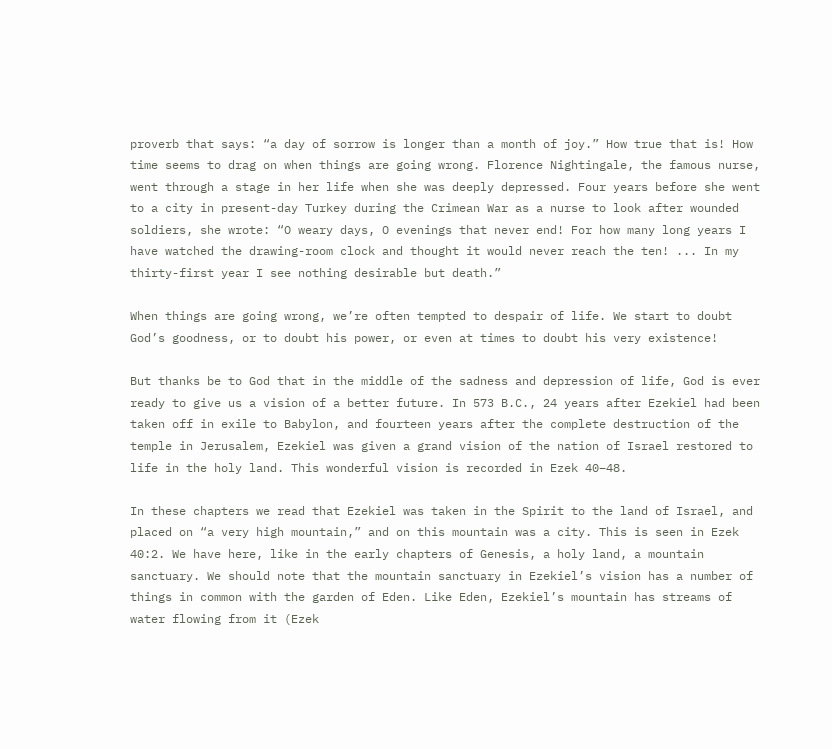proverb that says: “a day of sorrow is longer than a month of joy.” How true that is! How time seems to drag on when things are going wrong. Florence Nightingale, the famous nurse, went through a stage in her life when she was deeply depressed. Four years before she went to a city in present-day Turkey during the Crimean War as a nurse to look after wounded soldiers, she wrote: “O weary days, O evenings that never end! For how many long years I have watched the drawing-room clock and thought it would never reach the ten! ... In my thirty-first year I see nothing desirable but death.”

When things are going wrong, we’re often tempted to despair of life. We start to doubt God’s goodness, or to doubt his power, or even at times to doubt his very existence!

But thanks be to God that in the middle of the sadness and depression of life, God is ever ready to give us a vision of a better future. In 573 B.C., 24 years after Ezekiel had been taken off in exile to Babylon, and fourteen years after the complete destruction of the temple in Jerusalem, Ezekiel was given a grand vision of the nation of Israel restored to life in the holy land. This wonderful vision is recorded in Ezek 40–48.

In these chapters we read that Ezekiel was taken in the Spirit to the land of Israel, and placed on “a very high mountain,” and on this mountain was a city. This is seen in Ezek 40:2. We have here, like in the early chapters of Genesis, a holy land, a mountain sanctuary. We should note that the mountain sanctuary in Ezekiel’s vision has a number of things in common with the garden of Eden. Like Eden, Ezekiel’s mountain has streams of water flowing from it (Ezek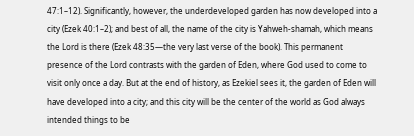47:1–12). Significantly, however, the underdeveloped garden has now developed into a city (Ezek 40:1–2); and best of all, the name of the city is Yahweh-shamah, which means the Lord is there (Ezek 48:35—the very last verse of the book). This permanent presence of the Lord contrasts with the garden of Eden, where God used to come to visit only once a day. But at the end of history, as Ezekiel sees it, the garden of Eden will have developed into a city; and this city will be the center of the world as God always intended things to be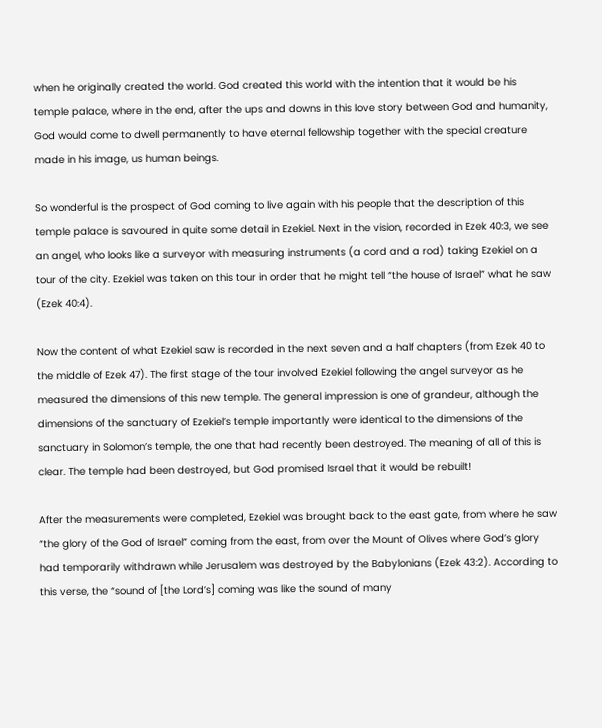when he originally created the world. God created this world with the intention that it would be his temple palace, where in the end, after the ups and downs in this love story between God and humanity, God would come to dwell permanently to have eternal fellowship together with the special creature made in his image, us human beings.

So wonderful is the prospect of God coming to live again with his people that the description of this temple palace is savoured in quite some detail in Ezekiel. Next in the vision, recorded in Ezek 40:3, we see an angel, who looks like a surveyor with measuring instruments (a cord and a rod) taking Ezekiel on a tour of the city. Ezekiel was taken on this tour in order that he might tell “the house of Israel” what he saw (Ezek 40:4).

Now the content of what Ezekiel saw is recorded in the next seven and a half chapters (from Ezek 40 to the middle of Ezek 47). The first stage of the tour involved Ezekiel following the angel surveyor as he measured the dimensions of this new temple. The general impression is one of grandeur, although the dimensions of the sanctuary of Ezekiel’s temple importantly were identical to the dimensions of the sanctuary in Solomon’s temple, the one that had recently been destroyed. The meaning of all of this is clear. The temple had been destroyed, but God promised Israel that it would be rebuilt!

After the measurements were completed, Ezekiel was brought back to the east gate, from where he saw “the glory of the God of Israel” coming from the east, from over the Mount of Olives where God’s glory had temporarily withdrawn while Jerusalem was destroyed by the Babylonians (Ezek 43:2). According to this verse, the “sound of [the Lord’s] coming was like the sound of many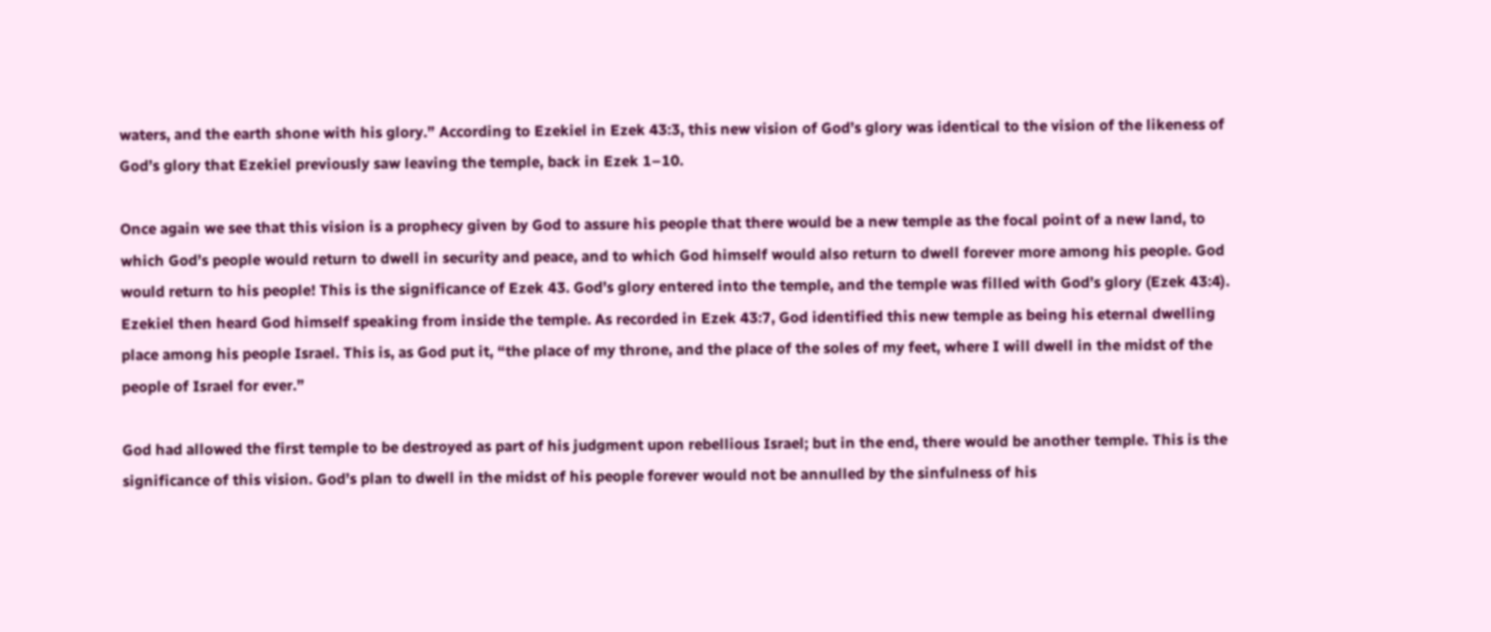waters, and the earth shone with his glory.” According to Ezekiel in Ezek 43:3, this new vision of God’s glory was identical to the vision of the likeness of God’s glory that Ezekiel previously saw leaving the temple, back in Ezek 1–10.

Once again we see that this vision is a prophecy given by God to assure his people that there would be a new temple as the focal point of a new land, to which God’s people would return to dwell in security and peace, and to which God himself would also return to dwell forever more among his people. God would return to his people! This is the significance of Ezek 43. God’s glory entered into the temple, and the temple was filled with God’s glory (Ezek 43:4). Ezekiel then heard God himself speaking from inside the temple. As recorded in Ezek 43:7, God identified this new temple as being his eternal dwelling place among his people Israel. This is, as God put it, “the place of my throne, and the place of the soles of my feet, where I will dwell in the midst of the people of Israel for ever.”

God had allowed the first temple to be destroyed as part of his judgment upon rebellious Israel; but in the end, there would be another temple. This is the significance of this vision. God’s plan to dwell in the midst of his people forever would not be annulled by the sinfulness of his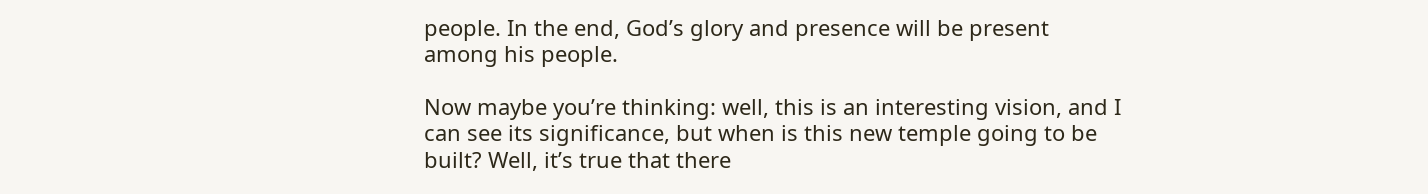people. In the end, God’s glory and presence will be present among his people.

Now maybe you’re thinking: well, this is an interesting vision, and I can see its significance, but when is this new temple going to be built? Well, it’s true that there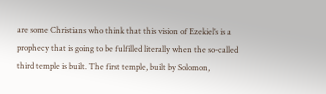are some Christians who think that this vision of Ezekiel’s is a prophecy that is going to be fulfilled literally when the so-called third temple is built. The first temple, built by Solomon,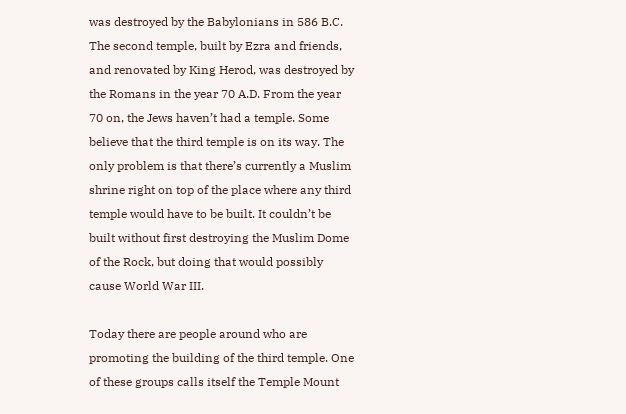was destroyed by the Babylonians in 586 B.C. The second temple, built by Ezra and friends, and renovated by King Herod, was destroyed by the Romans in the year 70 A.D. From the year 70 on, the Jews haven’t had a temple. Some believe that the third temple is on its way. The only problem is that there’s currently a Muslim shrine right on top of the place where any third temple would have to be built. It couldn’t be built without first destroying the Muslim Dome of the Rock, but doing that would possibly cause World War III.

Today there are people around who are promoting the building of the third temple. One of these groups calls itself the Temple Mount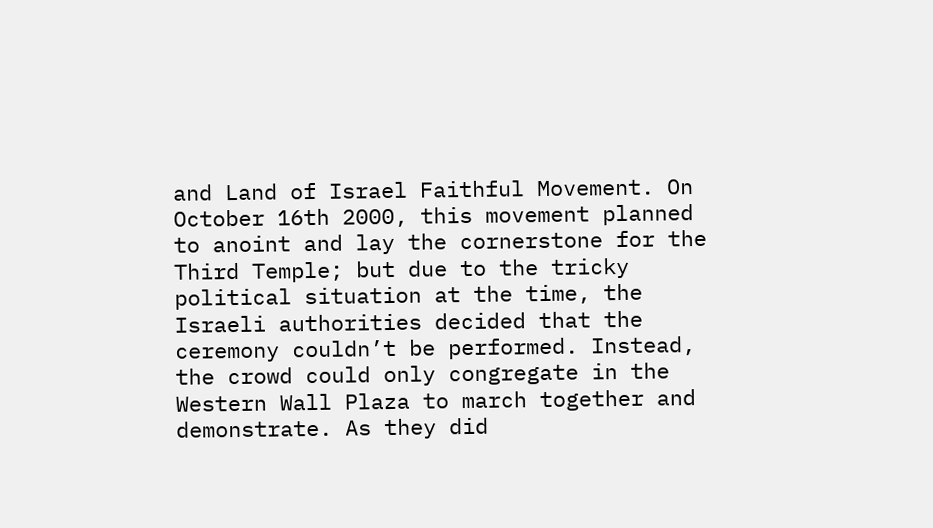and Land of Israel Faithful Movement. On October 16th 2000, this movement planned to anoint and lay the cornerstone for the Third Temple; but due to the tricky political situation at the time, the Israeli authorities decided that the ceremony couldn’t be performed. Instead, the crowd could only congregate in the Western Wall Plaza to march together and demonstrate. As they did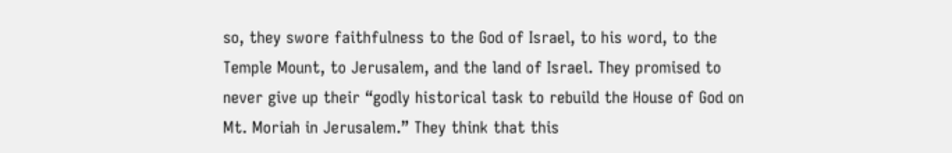so, they swore faithfulness to the God of Israel, to his word, to the Temple Mount, to Jerusalem, and the land of Israel. They promised to never give up their “godly historical task to rebuild the House of God on Mt. Moriah in Jerusalem.” They think that this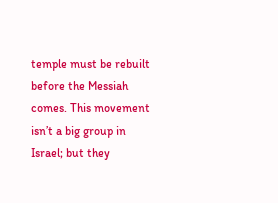temple must be rebuilt before the Messiah comes. This movement isn’t a big group in Israel; but they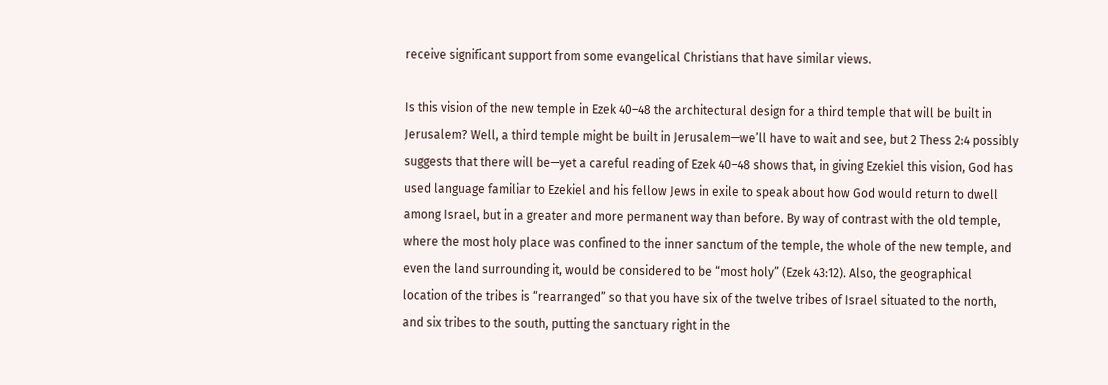receive significant support from some evangelical Christians that have similar views.

Is this vision of the new temple in Ezek 40–48 the architectural design for a third temple that will be built in Jerusalem? Well, a third temple might be built in Jerusalem—we’ll have to wait and see, but 2 Thess 2:4 possibly suggests that there will be—yet a careful reading of Ezek 40–48 shows that, in giving Ezekiel this vision, God has used language familiar to Ezekiel and his fellow Jews in exile to speak about how God would return to dwell among Israel, but in a greater and more permanent way than before. By way of contrast with the old temple, where the most holy place was confined to the inner sanctum of the temple, the whole of the new temple, and even the land surrounding it, would be considered to be “most holy” (Ezek 43:12). Also, the geographical location of the tribes is “rearranged” so that you have six of the twelve tribes of Israel situated to the north, and six tribes to the south, putting the sanctuary right in the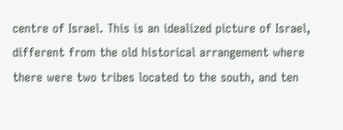centre of Israel. This is an idealized picture of Israel, different from the old historical arrangement where there were two tribes located to the south, and ten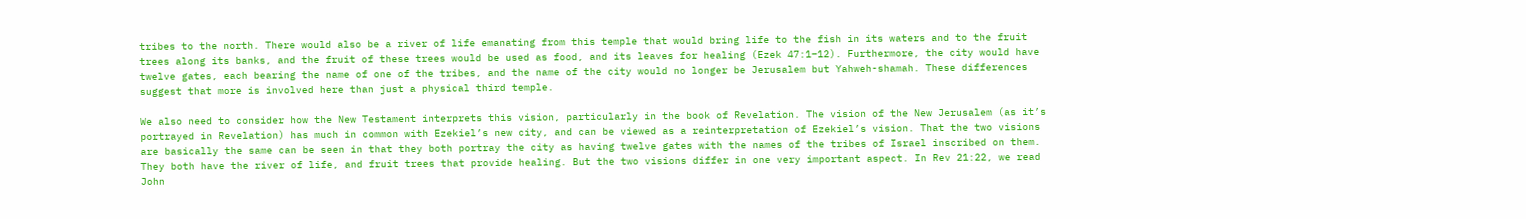tribes to the north. There would also be a river of life emanating from this temple that would bring life to the fish in its waters and to the fruit trees along its banks, and the fruit of these trees would be used as food, and its leaves for healing (Ezek 47:1–12). Furthermore, the city would have twelve gates, each bearing the name of one of the tribes, and the name of the city would no longer be Jerusalem but Yahweh-shamah. These differences suggest that more is involved here than just a physical third temple.

We also need to consider how the New Testament interprets this vision, particularly in the book of Revelation. The vision of the New Jerusalem (as it’s portrayed in Revelation) has much in common with Ezekiel’s new city, and can be viewed as a reinterpretation of Ezekiel’s vision. That the two visions are basically the same can be seen in that they both portray the city as having twelve gates with the names of the tribes of Israel inscribed on them. They both have the river of life, and fruit trees that provide healing. But the two visions differ in one very important aspect. In Rev 21:22, we read John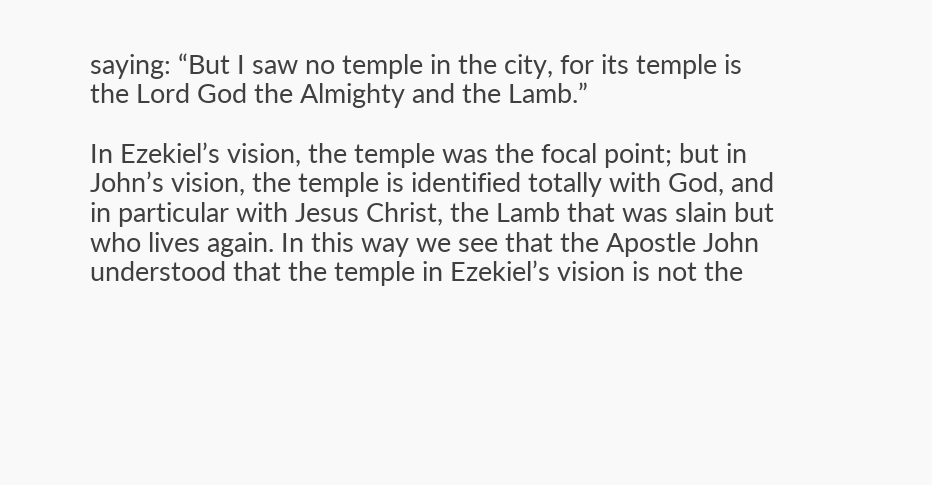saying: “But I saw no temple in the city, for its temple is the Lord God the Almighty and the Lamb.”

In Ezekiel’s vision, the temple was the focal point; but in John’s vision, the temple is identified totally with God, and in particular with Jesus Christ, the Lamb that was slain but who lives again. In this way we see that the Apostle John understood that the temple in Ezekiel’s vision is not the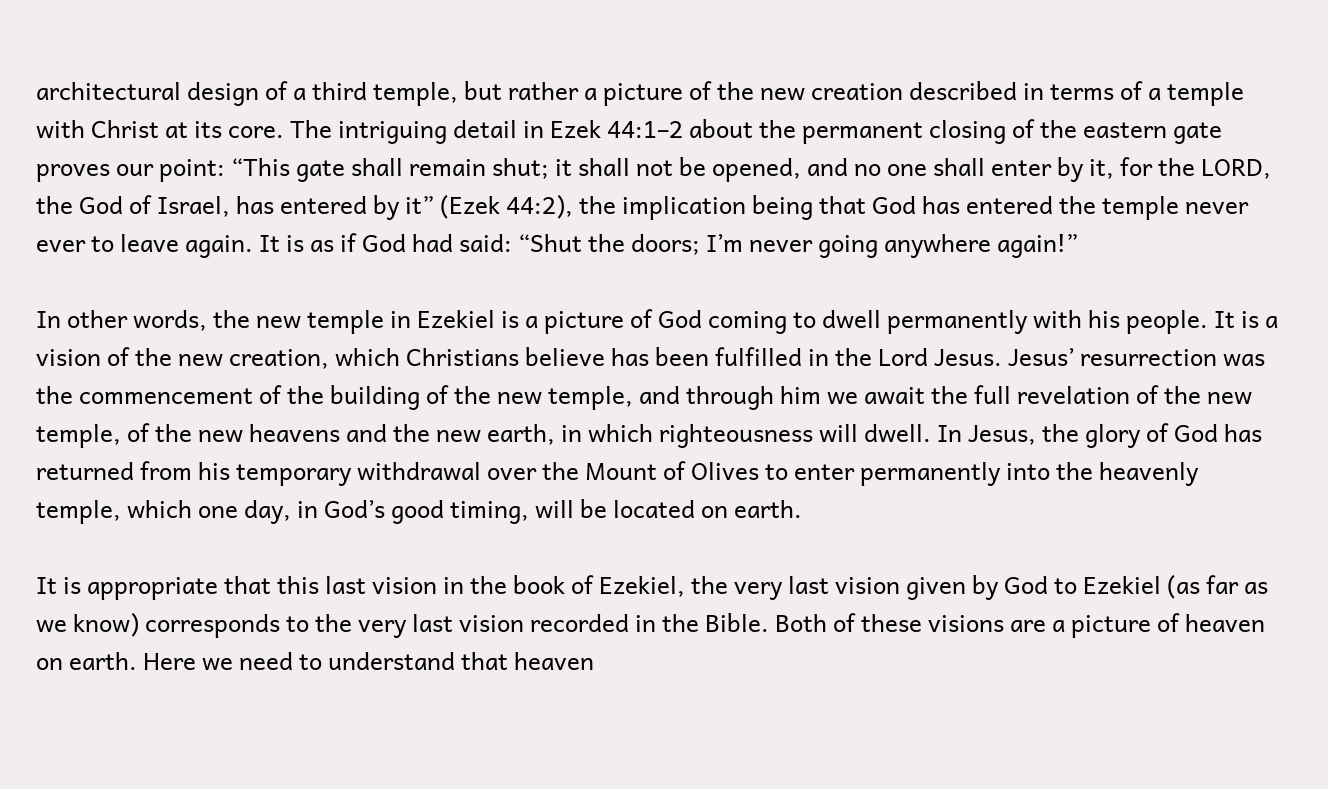architectural design of a third temple, but rather a picture of the new creation described in terms of a temple with Christ at its core. The intriguing detail in Ezek 44:1–2 about the permanent closing of the eastern gate proves our point: “This gate shall remain shut; it shall not be opened, and no one shall enter by it, for the LORD, the God of Israel, has entered by it” (Ezek 44:2), the implication being that God has entered the temple never ever to leave again. It is as if God had said: “Shut the doors; I’m never going anywhere again!”

In other words, the new temple in Ezekiel is a picture of God coming to dwell permanently with his people. It is a vision of the new creation, which Christians believe has been fulfilled in the Lord Jesus. Jesus’ resurrection was the commencement of the building of the new temple, and through him we await the full revelation of the new temple, of the new heavens and the new earth, in which righteousness will dwell. In Jesus, the glory of God has returned from his temporary withdrawal over the Mount of Olives to enter permanently into the heavenly temple, which one day, in God’s good timing, will be located on earth.

It is appropriate that this last vision in the book of Ezekiel, the very last vision given by God to Ezekiel (as far as we know) corresponds to the very last vision recorded in the Bible. Both of these visions are a picture of heaven on earth. Here we need to understand that heaven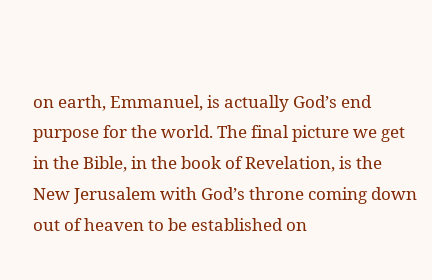on earth, Emmanuel, is actually God’s end purpose for the world. The final picture we get in the Bible, in the book of Revelation, is the New Jerusalem with God’s throne coming down out of heaven to be established on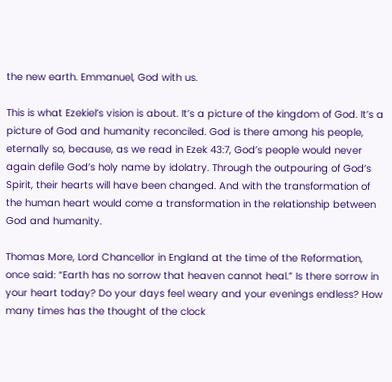the new earth. Emmanuel, God with us.

This is what Ezekiel’s vision is about. It’s a picture of the kingdom of God. It’s a picture of God and humanity reconciled. God is there among his people, eternally so, because, as we read in Ezek 43:7, God’s people would never again defile God’s holy name by idolatry. Through the outpouring of God’s Spirit, their hearts will have been changed. And with the transformation of the human heart would come a transformation in the relationship between God and humanity.

Thomas More, Lord Chancellor in England at the time of the Reformation, once said: “Earth has no sorrow that heaven cannot heal.” Is there sorrow in your heart today? Do your days feel weary and your evenings endless? How many times has the thought of the clock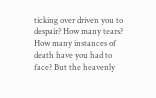ticking over driven you to despair? How many tears? How many instances of death have you had to face? But the heavenly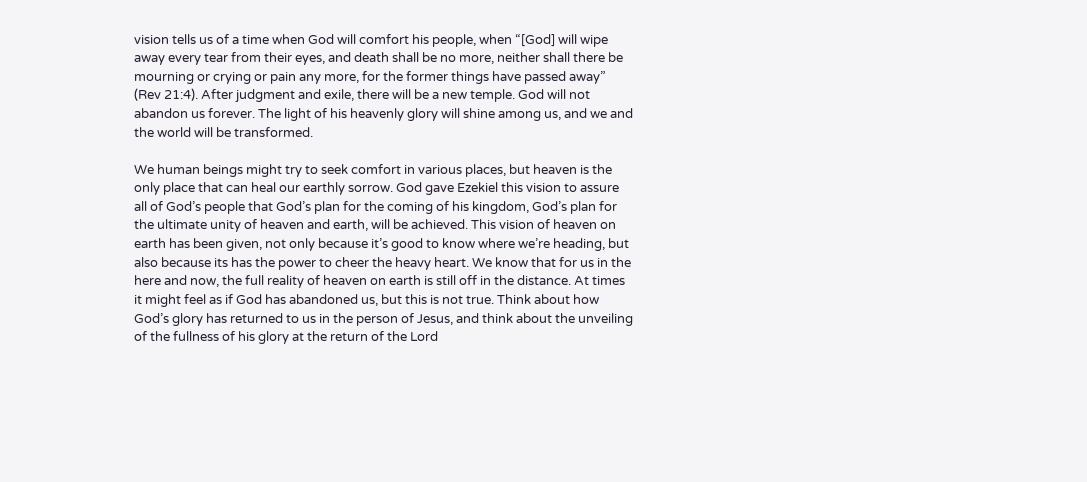vision tells us of a time when God will comfort his people, when “[God] will wipe away every tear from their eyes, and death shall be no more, neither shall there be mourning or crying or pain any more, for the former things have passed away” (Rev 21:4). After judgment and exile, there will be a new temple. God will not abandon us forever. The light of his heavenly glory will shine among us, and we and the world will be transformed.

We human beings might try to seek comfort in various places, but heaven is the only place that can heal our earthly sorrow. God gave Ezekiel this vision to assure all of God’s people that God’s plan for the coming of his kingdom, God’s plan for the ultimate unity of heaven and earth, will be achieved. This vision of heaven on earth has been given, not only because it’s good to know where we’re heading, but also because its has the power to cheer the heavy heart. We know that for us in the here and now, the full reality of heaven on earth is still off in the distance. At times it might feel as if God has abandoned us, but this is not true. Think about how God’s glory has returned to us in the person of Jesus, and think about the unveiling of the fullness of his glory at the return of the Lord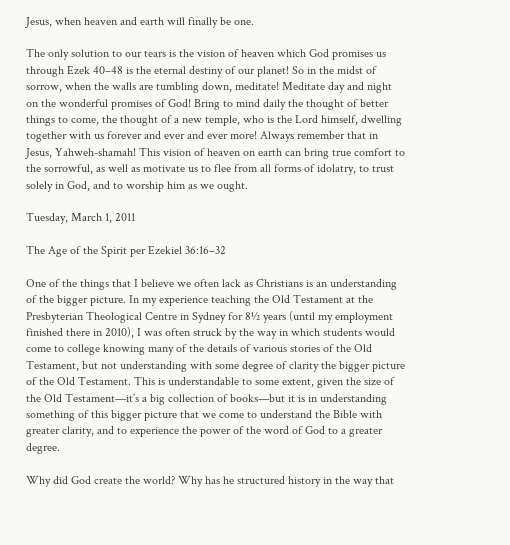Jesus, when heaven and earth will finally be one.

The only solution to our tears is the vision of heaven which God promises us through Ezek 40–48 is the eternal destiny of our planet! So in the midst of sorrow, when the walls are tumbling down, meditate! Meditate day and night on the wonderful promises of God! Bring to mind daily the thought of better things to come, the thought of a new temple, who is the Lord himself, dwelling together with us forever and ever and ever more! Always remember that in Jesus, Yahweh-shamah! This vision of heaven on earth can bring true comfort to the sorrowful, as well as motivate us to flee from all forms of idolatry, to trust solely in God, and to worship him as we ought.

Tuesday, March 1, 2011

The Age of the Spirit per Ezekiel 36:16–32

One of the things that I believe we often lack as Christians is an understanding of the bigger picture. In my experience teaching the Old Testament at the Presbyterian Theological Centre in Sydney for 8½ years (until my employment finished there in 2010), I was often struck by the way in which students would come to college knowing many of the details of various stories of the Old Testament, but not understanding with some degree of clarity the bigger picture of the Old Testament. This is understandable to some extent, given the size of the Old Testament—it’s a big collection of books—but it is in understanding something of this bigger picture that we come to understand the Bible with greater clarity, and to experience the power of the word of God to a greater degree.

Why did God create the world? Why has he structured history in the way that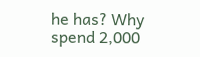he has? Why spend 2,000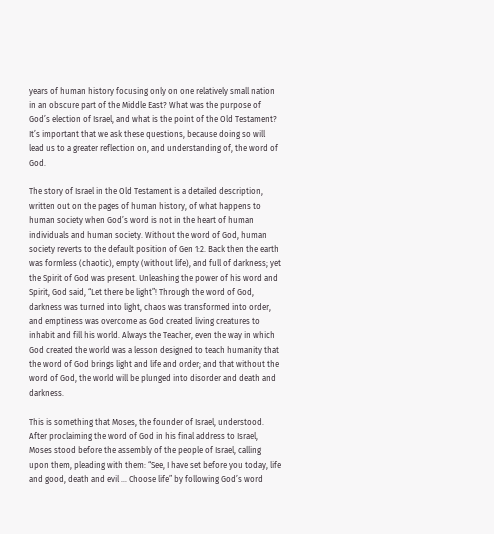years of human history focusing only on one relatively small nation in an obscure part of the Middle East? What was the purpose of God’s election of Israel, and what is the point of the Old Testament? It’s important that we ask these questions, because doing so will lead us to a greater reflection on, and understanding of, the word of God.

The story of Israel in the Old Testament is a detailed description, written out on the pages of human history, of what happens to human society when God’s word is not in the heart of human individuals and human society. Without the word of God, human society reverts to the default position of Gen 1:2. Back then the earth was formless (chaotic), empty (without life), and full of darkness; yet the Spirit of God was present. Unleashing the power of his word and Spirit, God said, “Let there be light”! Through the word of God, darkness was turned into light, chaos was transformed into order, and emptiness was overcome as God created living creatures to inhabit and fill his world. Always the Teacher, even the way in which God created the world was a lesson designed to teach humanity that the word of God brings light and life and order; and that without the word of God, the world will be plunged into disorder and death and darkness.

This is something that Moses, the founder of Israel, understood. After proclaiming the word of God in his final address to Israel, Moses stood before the assembly of the people of Israel, calling upon them, pleading with them: “See, I have set before you today, life and good, death and evil … Choose life” by following God’s word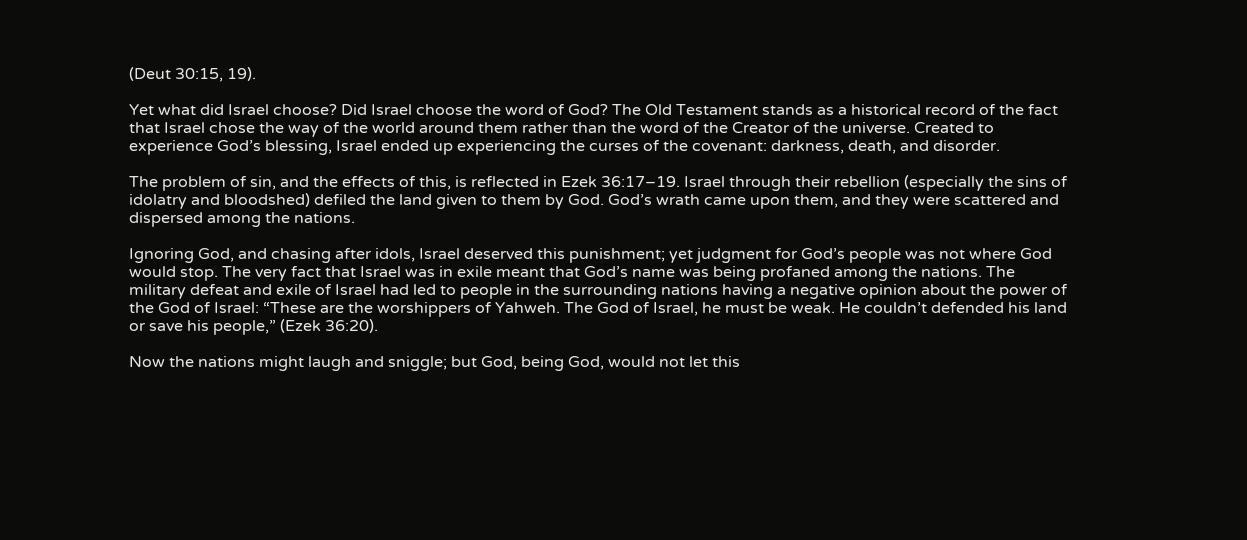(Deut 30:15, 19).

Yet what did Israel choose? Did Israel choose the word of God? The Old Testament stands as a historical record of the fact that Israel chose the way of the world around them rather than the word of the Creator of the universe. Created to experience God’s blessing, Israel ended up experiencing the curses of the covenant: darkness, death, and disorder.

The problem of sin, and the effects of this, is reflected in Ezek 36:17–19. Israel through their rebellion (especially the sins of idolatry and bloodshed) defiled the land given to them by God. God’s wrath came upon them, and they were scattered and dispersed among the nations.

Ignoring God, and chasing after idols, Israel deserved this punishment; yet judgment for God’s people was not where God would stop. The very fact that Israel was in exile meant that God’s name was being profaned among the nations. The military defeat and exile of Israel had led to people in the surrounding nations having a negative opinion about the power of the God of Israel: “These are the worshippers of Yahweh. The God of Israel, he must be weak. He couldn’t defended his land or save his people,” (Ezek 36:20).

Now the nations might laugh and sniggle; but God, being God, would not let this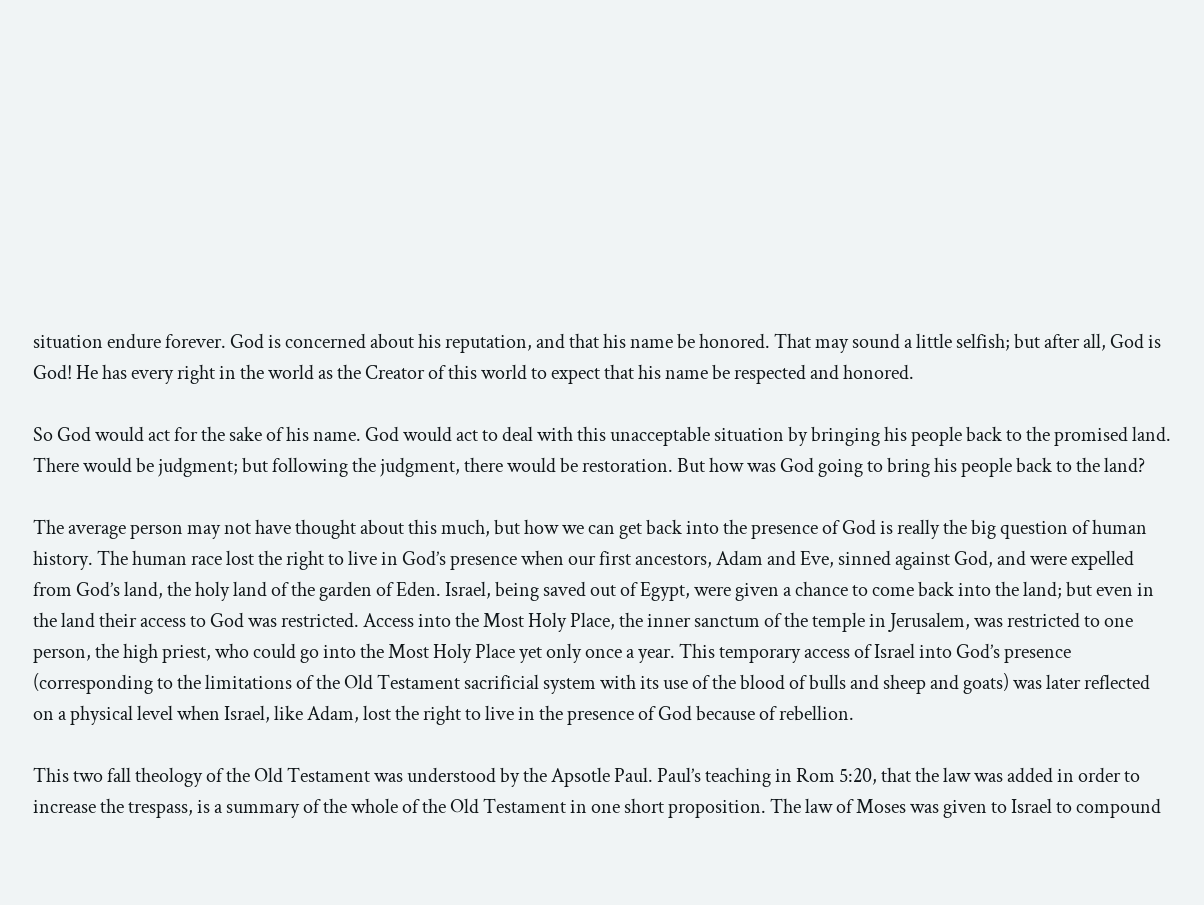situation endure forever. God is concerned about his reputation, and that his name be honored. That may sound a little selfish; but after all, God is God! He has every right in the world as the Creator of this world to expect that his name be respected and honored.

So God would act for the sake of his name. God would act to deal with this unacceptable situation by bringing his people back to the promised land. There would be judgment; but following the judgment, there would be restoration. But how was God going to bring his people back to the land?

The average person may not have thought about this much, but how we can get back into the presence of God is really the big question of human history. The human race lost the right to live in God’s presence when our first ancestors, Adam and Eve, sinned against God, and were expelled from God’s land, the holy land of the garden of Eden. Israel, being saved out of Egypt, were given a chance to come back into the land; but even in the land their access to God was restricted. Access into the Most Holy Place, the inner sanctum of the temple in Jerusalem, was restricted to one person, the high priest, who could go into the Most Holy Place yet only once a year. This temporary access of Israel into God’s presence (corresponding to the limitations of the Old Testament sacrificial system with its use of the blood of bulls and sheep and goats) was later reflected on a physical level when Israel, like Adam, lost the right to live in the presence of God because of rebellion.

This two fall theology of the Old Testament was understood by the Apsotle Paul. Paul’s teaching in Rom 5:20, that the law was added in order to increase the trespass, is a summary of the whole of the Old Testament in one short proposition. The law of Moses was given to Israel to compound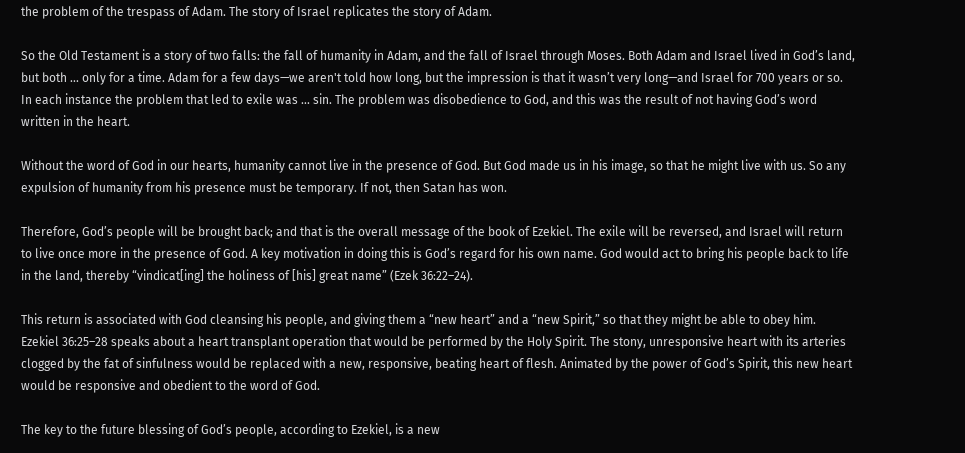the problem of the trespass of Adam. The story of Israel replicates the story of Adam.

So the Old Testament is a story of two falls: the fall of humanity in Adam, and the fall of Israel through Moses. Both Adam and Israel lived in God’s land, but both ... only for a time. Adam for a few days—we aren't told how long, but the impression is that it wasn’t very long—and Israel for 700 years or so. In each instance the problem that led to exile was ... sin. The problem was disobedience to God, and this was the result of not having God’s word written in the heart.

Without the word of God in our hearts, humanity cannot live in the presence of God. But God made us in his image, so that he might live with us. So any expulsion of humanity from his presence must be temporary. If not, then Satan has won.

Therefore, God’s people will be brought back; and that is the overall message of the book of Ezekiel. The exile will be reversed, and Israel will return to live once more in the presence of God. A key motivation in doing this is God’s regard for his own name. God would act to bring his people back to life in the land, thereby “vindicat[ing] the holiness of [his] great name” (Ezek 36:22–24).

This return is associated with God cleansing his people, and giving them a “new heart” and a “new Spirit,” so that they might be able to obey him. Ezekiel 36:25–28 speaks about a heart transplant operation that would be performed by the Holy Spirit. The stony, unresponsive heart with its arteries clogged by the fat of sinfulness would be replaced with a new, responsive, beating heart of flesh. Animated by the power of God’s Spirit, this new heart would be responsive and obedient to the word of God.

The key to the future blessing of God’s people, according to Ezekiel, is a new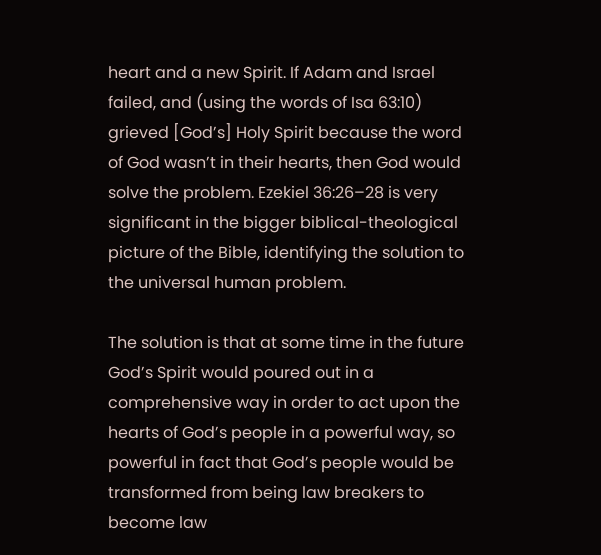heart and a new Spirit. If Adam and Israel failed, and (using the words of Isa 63:10) grieved [God’s] Holy Spirit because the word of God wasn’t in their hearts, then God would solve the problem. Ezekiel 36:26–28 is very significant in the bigger biblical-theological picture of the Bible, identifying the solution to the universal human problem.

The solution is that at some time in the future God’s Spirit would poured out in a comprehensive way in order to act upon the hearts of God’s people in a powerful way, so powerful in fact that God’s people would be transformed from being law breakers to become law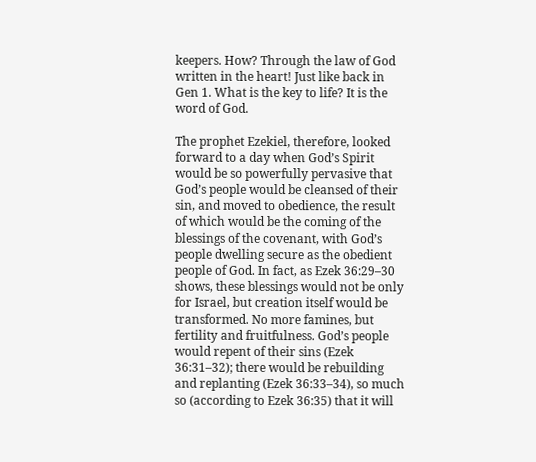keepers. How? Through the law of God written in the heart! Just like back in Gen 1. What is the key to life? It is the word of God.

The prophet Ezekiel, therefore, looked forward to a day when God’s Spirit would be so powerfully pervasive that God’s people would be cleansed of their sin, and moved to obedience, the result of which would be the coming of the blessings of the covenant, with God’s people dwelling secure as the obedient people of God. In fact, as Ezek 36:29–30 shows, these blessings would not be only for Israel, but creation itself would be transformed. No more famines, but fertility and fruitfulness. God’s people would repent of their sins (Ezek 36:31–32); there would be rebuilding and replanting (Ezek 36:33–34), so much so (according to Ezek 36:35) that it will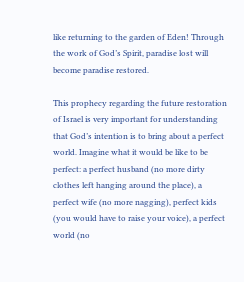like returning to the garden of Eden! Through the work of God’s Spirit, paradise lost will become paradise restored.

This prophecy regarding the future restoration of Israel is very important for understanding that God’s intention is to bring about a perfect world. Imagine what it would be like to be perfect: a perfect husband (no more dirty clothes left hanging around the place), a perfect wife (no more nagging), perfect kids (you would have to raise your voice), a perfect world (no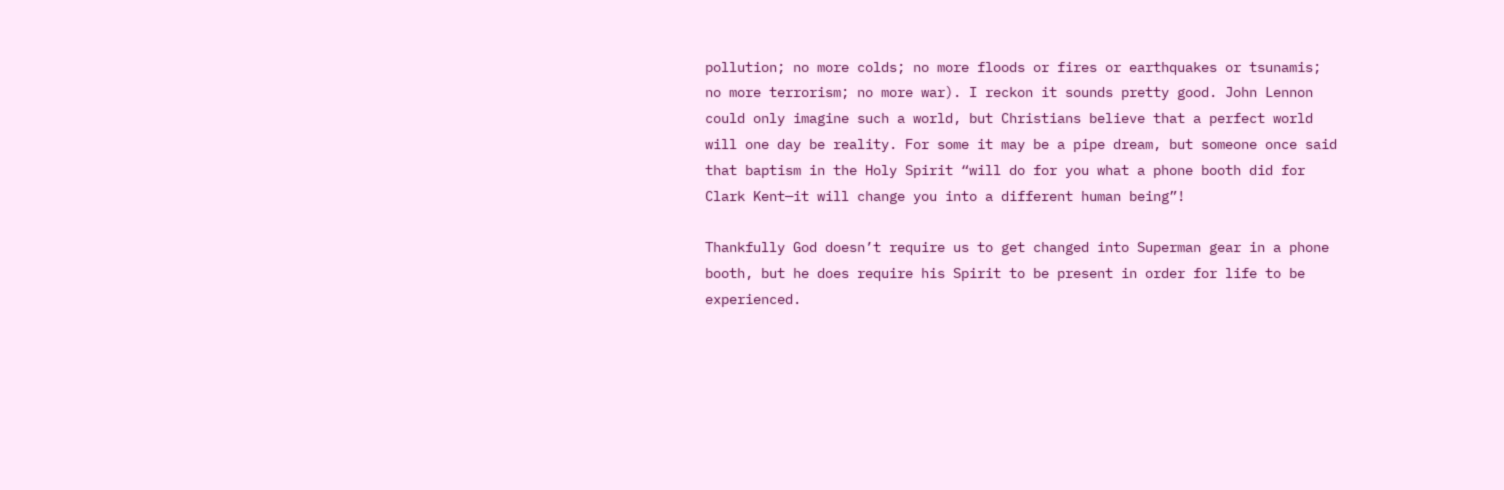pollution; no more colds; no more floods or fires or earthquakes or tsunamis; no more terrorism; no more war). I reckon it sounds pretty good. John Lennon could only imagine such a world, but Christians believe that a perfect world will one day be reality. For some it may be a pipe dream, but someone once said that baptism in the Holy Spirit “will do for you what a phone booth did for Clark Kent—it will change you into a different human being”!

Thankfully God doesn’t require us to get changed into Superman gear in a phone booth, but he does require his Spirit to be present in order for life to be experienced.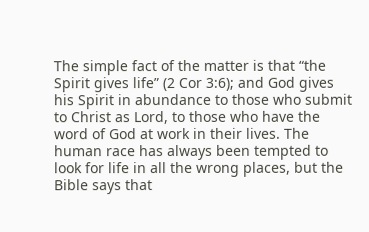The simple fact of the matter is that “the Spirit gives life” (2 Cor 3:6); and God gives his Spirit in abundance to those who submit to Christ as Lord, to those who have the word of God at work in their lives. The human race has always been tempted to look for life in all the wrong places, but the Bible says that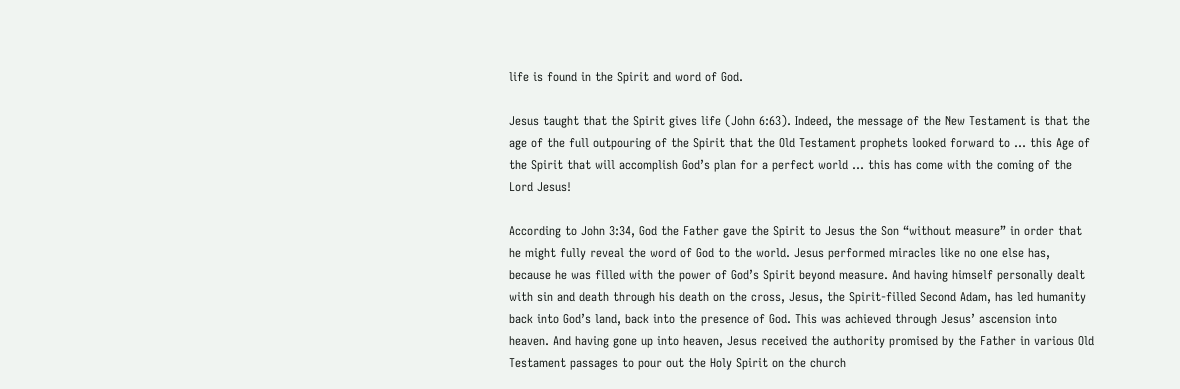life is found in the Spirit and word of God.

Jesus taught that the Spirit gives life (John 6:63). Indeed, the message of the New Testament is that the age of the full outpouring of the Spirit that the Old Testament prophets looked forward to … this Age of the Spirit that will accomplish God’s plan for a perfect world … this has come with the coming of the Lord Jesus!

According to John 3:34, God the Father gave the Spirit to Jesus the Son “without measure” in order that he might fully reveal the word of God to the world. Jesus performed miracles like no one else has, because he was filled with the power of God’s Spirit beyond measure. And having himself personally dealt with sin and death through his death on the cross, Jesus, the Spirit-filled Second Adam, has led humanity back into God’s land, back into the presence of God. This was achieved through Jesus’ ascension into heaven. And having gone up into heaven, Jesus received the authority promised by the Father in various Old Testament passages to pour out the Holy Spirit on the church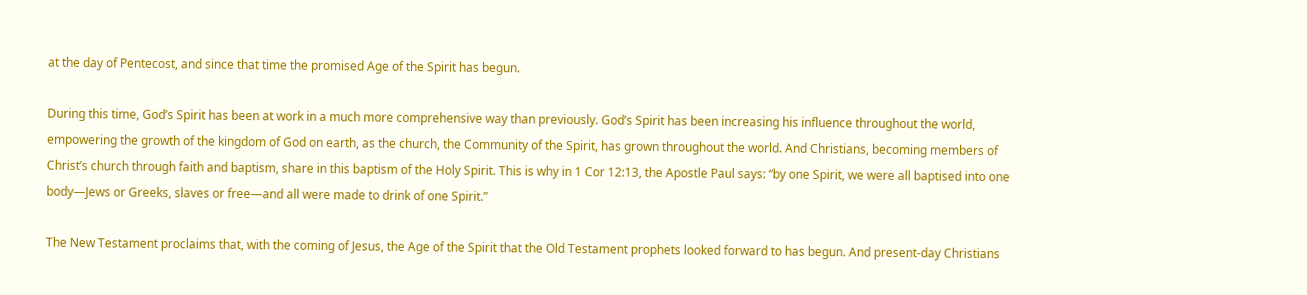at the day of Pentecost, and since that time the promised Age of the Spirit has begun.

During this time, God’s Spirit has been at work in a much more comprehensive way than previously. God’s Spirit has been increasing his influence throughout the world, empowering the growth of the kingdom of God on earth, as the church, the Community of the Spirit, has grown throughout the world. And Christians, becoming members of Christ’s church through faith and baptism, share in this baptism of the Holy Spirit. This is why in 1 Cor 12:13, the Apostle Paul says: “by one Spirit, we were all baptised into one body—Jews or Greeks, slaves or free—and all were made to drink of one Spirit.”

The New Testament proclaims that, with the coming of Jesus, the Age of the Spirit that the Old Testament prophets looked forward to has begun. And present-day Christians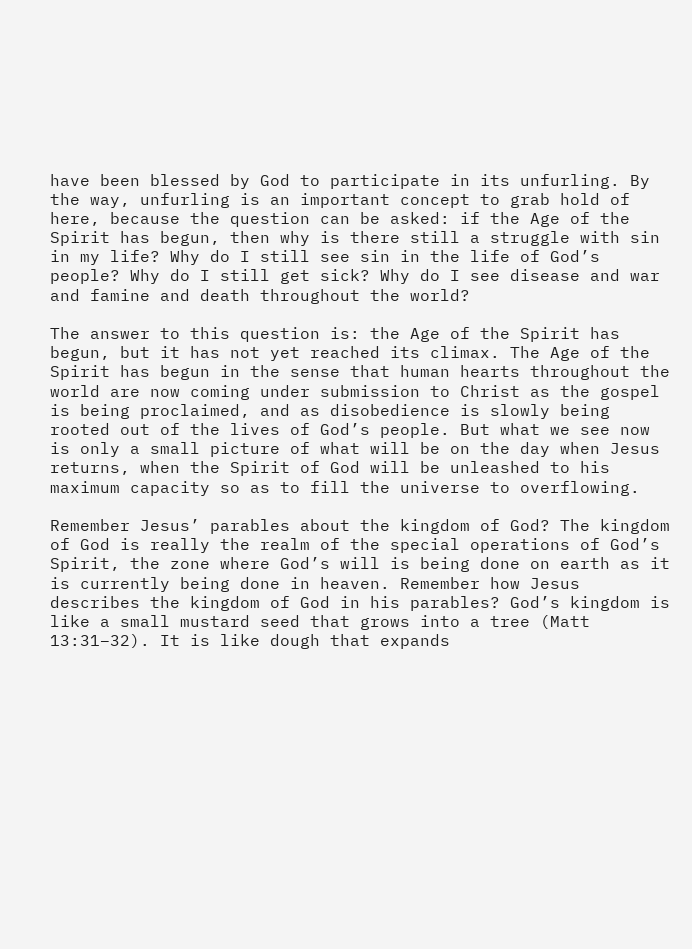have been blessed by God to participate in its unfurling. By the way, unfurling is an important concept to grab hold of here, because the question can be asked: if the Age of the Spirit has begun, then why is there still a struggle with sin in my life? Why do I still see sin in the life of God’s people? Why do I still get sick? Why do I see disease and war and famine and death throughout the world?

The answer to this question is: the Age of the Spirit has begun, but it has not yet reached its climax. The Age of the Spirit has begun in the sense that human hearts throughout the world are now coming under submission to Christ as the gospel is being proclaimed, and as disobedience is slowly being rooted out of the lives of God’s people. But what we see now is only a small picture of what will be on the day when Jesus returns, when the Spirit of God will be unleashed to his maximum capacity so as to fill the universe to overflowing.

Remember Jesus’ parables about the kingdom of God? The kingdom of God is really the realm of the special operations of God’s Spirit, the zone where God’s will is being done on earth as it is currently being done in heaven. Remember how Jesus describes the kingdom of God in his parables? God’s kingdom is like a small mustard seed that grows into a tree (Matt 13:31–32). It is like dough that expands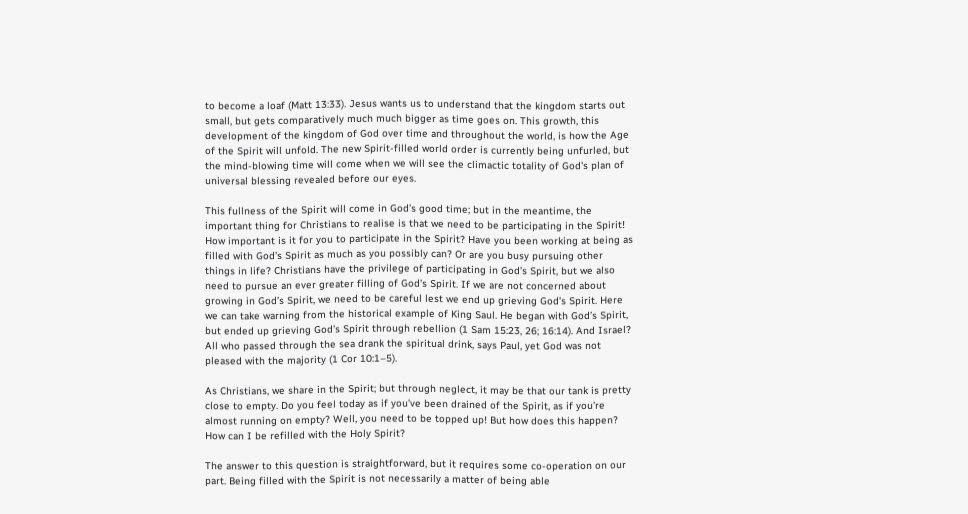to become a loaf (Matt 13:33). Jesus wants us to understand that the kingdom starts out small, but gets comparatively much much bigger as time goes on. This growth, this development of the kingdom of God over time and throughout the world, is how the Age of the Spirit will unfold. The new Spirit-filled world order is currently being unfurled, but the mind-blowing time will come when we will see the climactic totality of God's plan of universal blessing revealed before our eyes.

This fullness of the Spirit will come in God’s good time; but in the meantime, the important thing for Christians to realise is that we need to be participating in the Spirit! How important is it for you to participate in the Spirit? Have you been working at being as filled with God’s Spirit as much as you possibly can? Or are you busy pursuing other things in life? Christians have the privilege of participating in God’s Spirit, but we also need to pursue an ever greater filling of God’s Spirit. If we are not concerned about growing in God’s Spirit, we need to be careful lest we end up grieving God’s Spirit. Here we can take warning from the historical example of King Saul. He began with God’s Spirit, but ended up grieving God’s Spirit through rebellion (1 Sam 15:23, 26; 16:14). And Israel? All who passed through the sea drank the spiritual drink, says Paul, yet God was not pleased with the majority (1 Cor 10:1–5).

As Christians, we share in the Spirit; but through neglect, it may be that our tank is pretty close to empty. Do you feel today as if you’ve been drained of the Spirit, as if you’re almost running on empty? Well, you need to be topped up! But how does this happen? How can I be refilled with the Holy Spirit?

The answer to this question is straightforward, but it requires some co-operation on our part. Being filled with the Spirit is not necessarily a matter of being able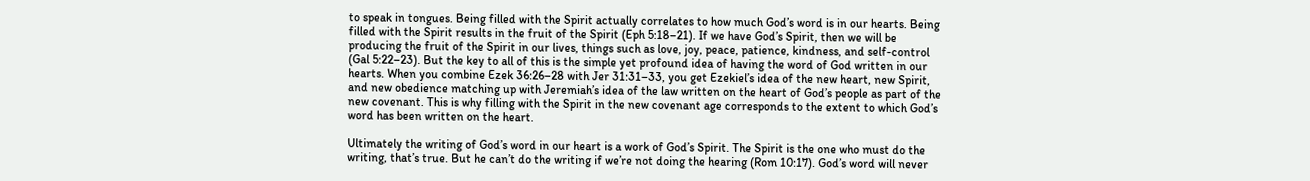to speak in tongues. Being filled with the Spirit actually correlates to how much God’s word is in our hearts. Being filled with the Spirit results in the fruit of the Spirit (Eph 5:18–21). If we have God’s Spirit, then we will be producing the fruit of the Spirit in our lives, things such as love, joy, peace, patience, kindness, and self-control (Gal 5:22–23). But the key to all of this is the simple yet profound idea of having the word of God written in our hearts. When you combine Ezek 36:26–28 with Jer 31:31–33, you get Ezekiel’s idea of the new heart, new Spirit, and new obedience matching up with Jeremiah’s idea of the law written on the heart of God’s people as part of the new covenant. This is why filling with the Spirit in the new covenant age corresponds to the extent to which God’s word has been written on the heart.

Ultimately the writing of God’s word in our heart is a work of God’s Spirit. The Spirit is the one who must do the writing, that’s true. But he can’t do the writing if we’re not doing the hearing (Rom 10:17). God’s word will never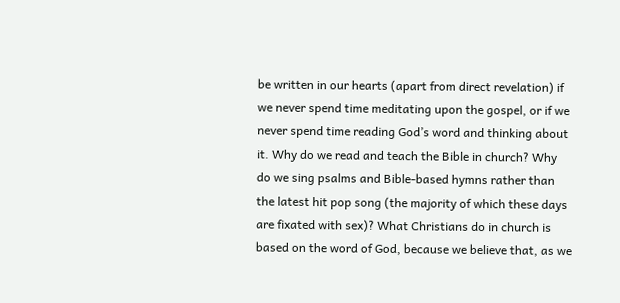be written in our hearts (apart from direct revelation) if we never spend time meditating upon the gospel, or if we never spend time reading God’s word and thinking about it. Why do we read and teach the Bible in church? Why do we sing psalms and Bible-based hymns rather than the latest hit pop song (the majority of which these days are fixated with sex)? What Christians do in church is based on the word of God, because we believe that, as we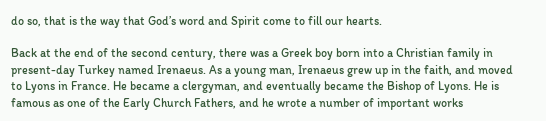do so, that is the way that God’s word and Spirit come to fill our hearts.

Back at the end of the second century, there was a Greek boy born into a Christian family in present-day Turkey named Irenaeus. As a young man, Irenaeus grew up in the faith, and moved to Lyons in France. He became a clergyman, and eventually became the Bishop of Lyons. He is famous as one of the Early Church Fathers, and he wrote a number of important works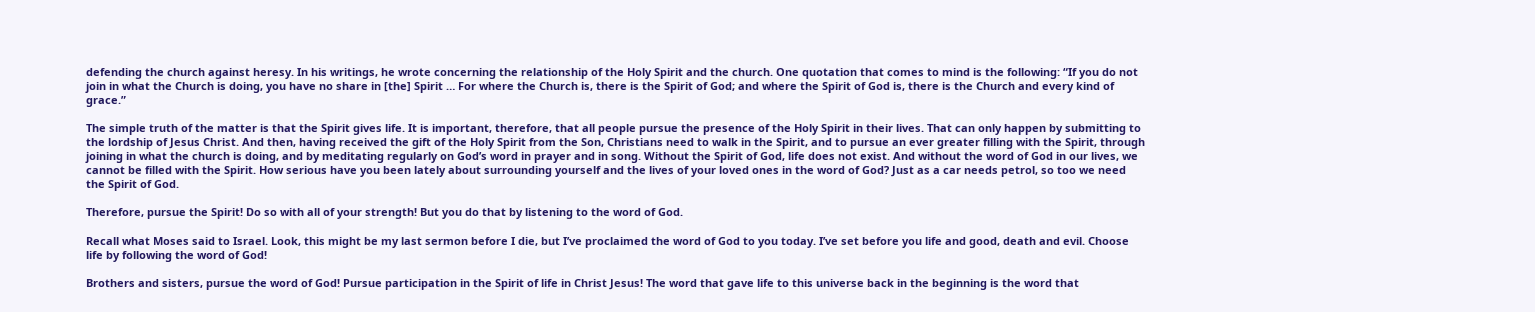defending the church against heresy. In his writings, he wrote concerning the relationship of the Holy Spirit and the church. One quotation that comes to mind is the following: “If you do not join in what the Church is doing, you have no share in [the] Spirit … For where the Church is, there is the Spirit of God; and where the Spirit of God is, there is the Church and every kind of grace.”

The simple truth of the matter is that the Spirit gives life. It is important, therefore, that all people pursue the presence of the Holy Spirit in their lives. That can only happen by submitting to the lordship of Jesus Christ. And then, having received the gift of the Holy Spirit from the Son, Christians need to walk in the Spirit, and to pursue an ever greater filling with the Spirit, through joining in what the church is doing, and by meditating regularly on God’s word in prayer and in song. Without the Spirit of God, life does not exist. And without the word of God in our lives, we cannot be filled with the Spirit. How serious have you been lately about surrounding yourself and the lives of your loved ones in the word of God? Just as a car needs petrol, so too we need the Spirit of God.

Therefore, pursue the Spirit! Do so with all of your strength! But you do that by listening to the word of God.

Recall what Moses said to Israel. Look, this might be my last sermon before I die, but I’ve proclaimed the word of God to you today. I’ve set before you life and good, death and evil. Choose life by following the word of God!

Brothers and sisters, pursue the word of God! Pursue participation in the Spirit of life in Christ Jesus! The word that gave life to this universe back in the beginning is the word that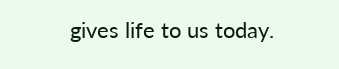gives life to us today.